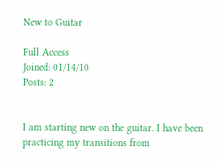New to Guitar

Full Access
Joined: 01/14/10
Posts: 2


I am starting new on the guitar. I have been practicing my transitions from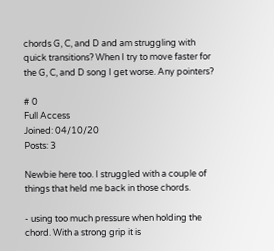chords G, C, and D and am struggling with quick transitions? When I try to move faster for the G, C, and D song I get worse. Any pointers?

# 0
Full Access
Joined: 04/10/20
Posts: 3

Newbie here too. I struggled with a couple of things that held me back in those chords.

- using too much pressure when holding the chord. With a strong grip it is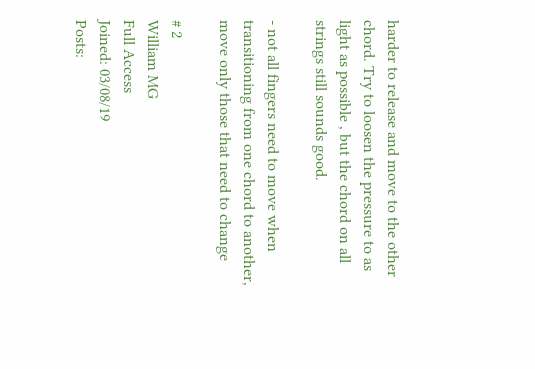harder to release and move to the other chord. Try to loosen the pressure to as light as possible , but the chord on all strings still sounds good.

- not all fingers need to move when transitioning from one chord to another, move only those that need to change

# 2
William MG
Full Access
Joined: 03/08/19
Posts: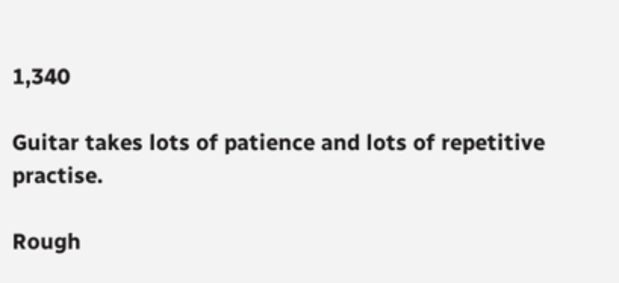1,340

Guitar takes lots of patience and lots of repetitive practise.

Rough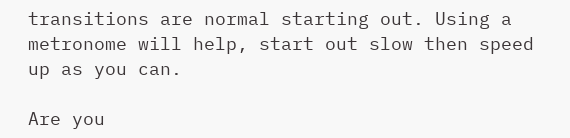transitions are normal starting out. Using a metronome will help, start out slow then speed up as you can.

Are you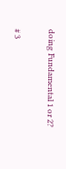doing Fundamental 1 or 2?

# 3